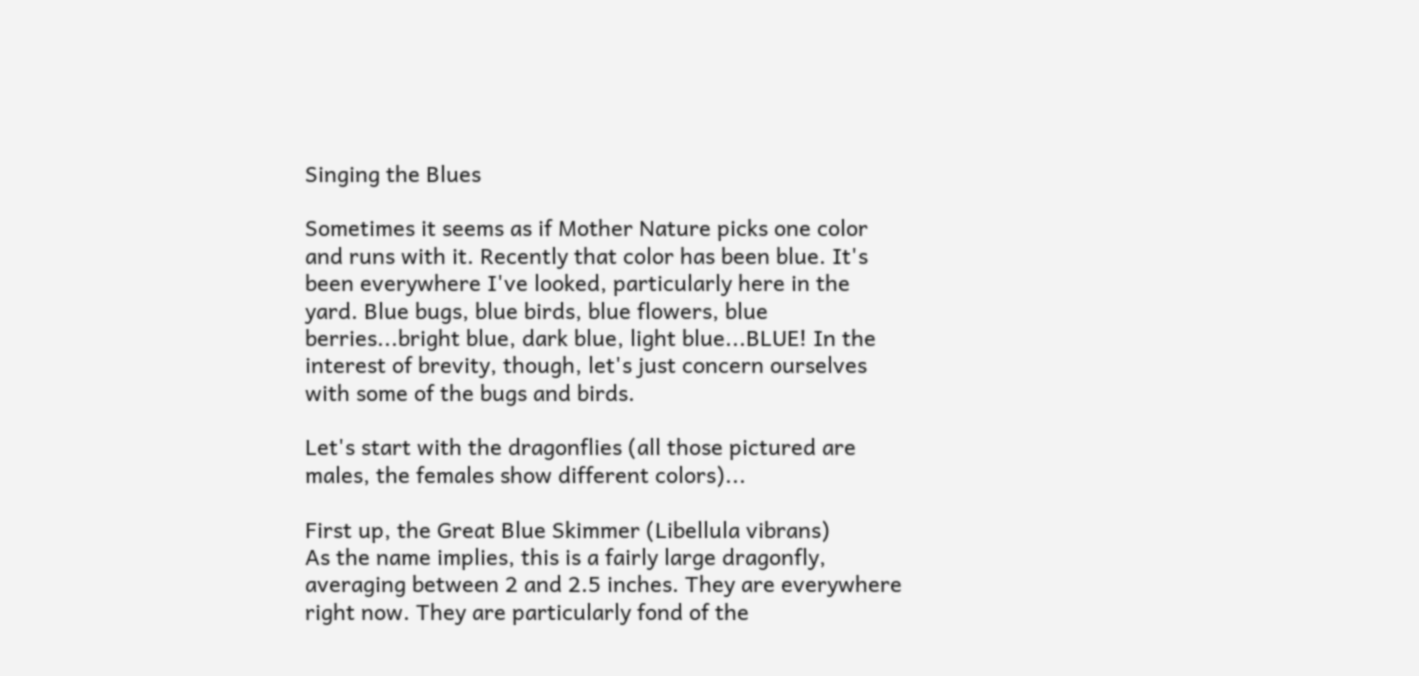Singing the Blues

Sometimes it seems as if Mother Nature picks one color and runs with it. Recently that color has been blue. It's been everywhere I've looked, particularly here in the yard. Blue bugs, blue birds, blue flowers, blue berries...bright blue, dark blue, light blue...BLUE! In the interest of brevity, though, let's just concern ourselves with some of the bugs and birds.

Let's start with the dragonflies (all those pictured are males, the females show different colors)...

First up, the Great Blue Skimmer (Libellula vibrans)
As the name implies, this is a fairly large dragonfly, averaging between 2 and 2.5 inches. They are everywhere right now. They are particularly fond of the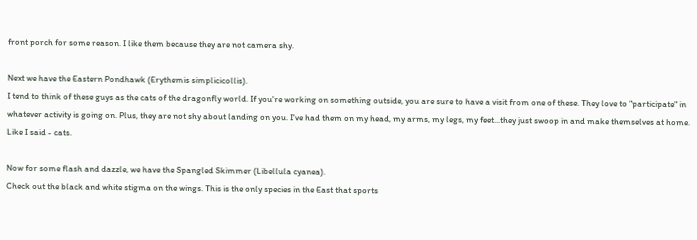front porch for some reason. I like them because they are not camera shy.

Next we have the Eastern Pondhawk (Erythemis simplicicollis).
I tend to think of these guys as the cats of the dragonfly world. If you're working on something outside, you are sure to have a visit from one of these. They love to "participate" in whatever activity is going on. Plus, they are not shy about landing on you. I've had them on my head, my arms, my legs, my feet...they just swoop in and make themselves at home. Like I said - cats.

Now for some flash and dazzle, we have the Spangled Skimmer (Libellula cyanea).
Check out the black and white stigma on the wings. This is the only species in the East that sports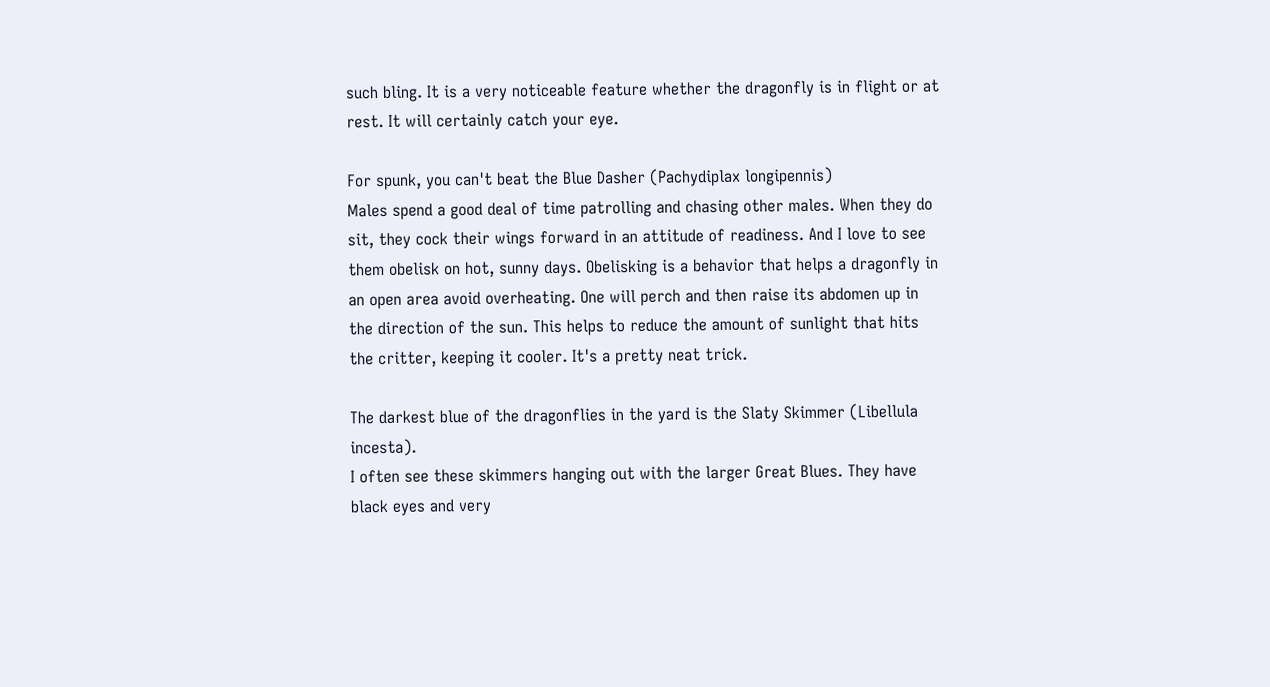such bling. It is a very noticeable feature whether the dragonfly is in flight or at rest. It will certainly catch your eye.

For spunk, you can't beat the Blue Dasher (Pachydiplax longipennis)
Males spend a good deal of time patrolling and chasing other males. When they do sit, they cock their wings forward in an attitude of readiness. And I love to see them obelisk on hot, sunny days. Obelisking is a behavior that helps a dragonfly in an open area avoid overheating. One will perch and then raise its abdomen up in the direction of the sun. This helps to reduce the amount of sunlight that hits the critter, keeping it cooler. It's a pretty neat trick.

The darkest blue of the dragonflies in the yard is the Slaty Skimmer (Libellula incesta).
I often see these skimmers hanging out with the larger Great Blues. They have black eyes and very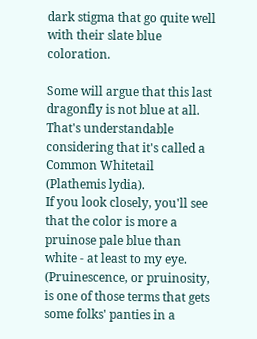dark stigma that go quite well with their slate blue coloration.

Some will argue that this last dragonfly is not blue at all. That's understandable considering that it's called a Common Whitetail (Plathemis lydia).
If you look closely, you'll see that the color is more a pruinose pale blue than white - at least to my eye. (Pruinescence, or pruinosity, is one of those terms that gets some folks' panties in a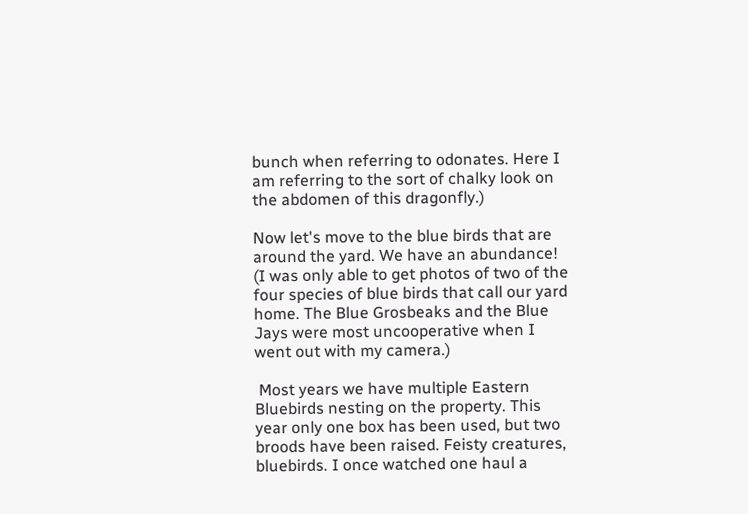bunch when referring to odonates. Here I am referring to the sort of chalky look on the abdomen of this dragonfly.)

Now let's move to the blue birds that are around the yard. We have an abundance! (I was only able to get photos of two of the four species of blue birds that call our yard home. The Blue Grosbeaks and the Blue Jays were most uncooperative when I went out with my camera.)

 Most years we have multiple Eastern Bluebirds nesting on the property. This year only one box has been used, but two broods have been raised. Feisty creatures, bluebirds. I once watched one haul a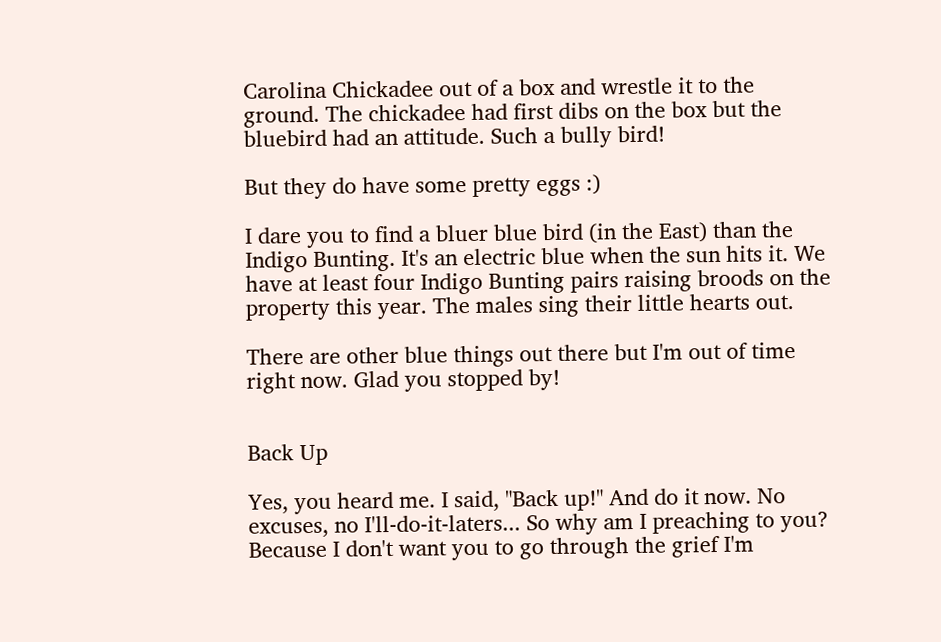Carolina Chickadee out of a box and wrestle it to the ground. The chickadee had first dibs on the box but the bluebird had an attitude. Such a bully bird!

But they do have some pretty eggs :)

I dare you to find a bluer blue bird (in the East) than the Indigo Bunting. It's an electric blue when the sun hits it. We have at least four Indigo Bunting pairs raising broods on the property this year. The males sing their little hearts out.

There are other blue things out there but I'm out of time right now. Glad you stopped by!


Back Up

Yes, you heard me. I said, "Back up!" And do it now. No excuses, no I'll-do-it-laters... So why am I preaching to you? Because I don't want you to go through the grief I'm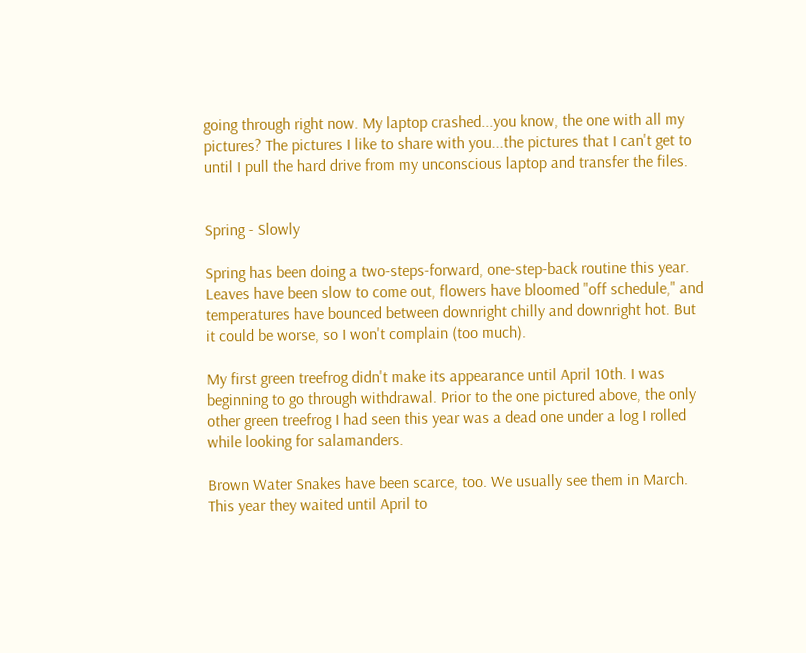going through right now. My laptop crashed...you know, the one with all my pictures? The pictures I like to share with you...the pictures that I can't get to until I pull the hard drive from my unconscious laptop and transfer the files.


Spring - Slowly

Spring has been doing a two-steps-forward, one-step-back routine this year. Leaves have been slow to come out, flowers have bloomed "off schedule," and temperatures have bounced between downright chilly and downright hot. But it could be worse, so I won't complain (too much).

My first green treefrog didn't make its appearance until April 10th. I was beginning to go through withdrawal. Prior to the one pictured above, the only other green treefrog I had seen this year was a dead one under a log I rolled while looking for salamanders.

Brown Water Snakes have been scarce, too. We usually see them in March. This year they waited until April to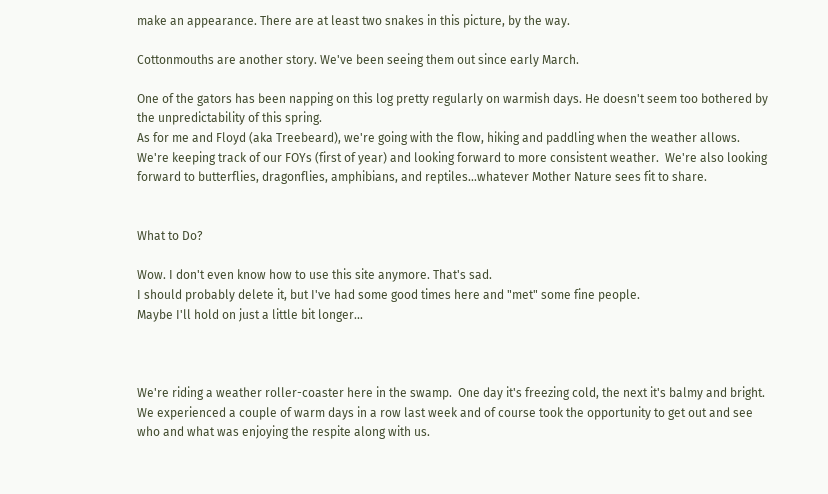make an appearance. There are at least two snakes in this picture, by the way.

Cottonmouths are another story. We've been seeing them out since early March.

One of the gators has been napping on this log pretty regularly on warmish days. He doesn't seem too bothered by the unpredictability of this spring.
As for me and Floyd (aka Treebeard), we're going with the flow, hiking and paddling when the weather allows. We're keeping track of our FOYs (first of year) and looking forward to more consistent weather.  We're also looking forward to butterflies, dragonflies, amphibians, and reptiles...whatever Mother Nature sees fit to share.


What to Do?

Wow. I don't even know how to use this site anymore. That's sad.
I should probably delete it, but I've had some good times here and "met" some fine people.
Maybe I'll hold on just a little bit longer...



We're riding a weather roller-coaster here in the swamp.  One day it's freezing cold, the next it's balmy and bright.  We experienced a couple of warm days in a row last week and of course took the opportunity to get out and see who and what was enjoying the respite along with us.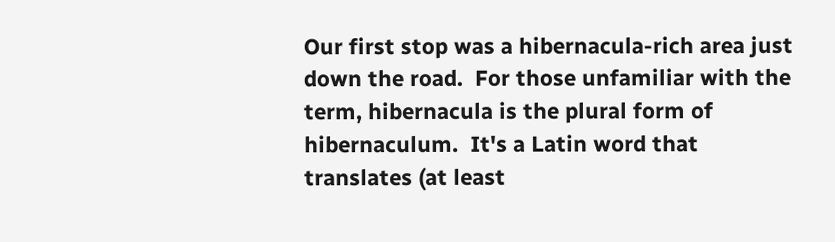Our first stop was a hibernacula-rich area just down the road.  For those unfamiliar with the term, hibernacula is the plural form of hibernaculum.  It's a Latin word that translates (at least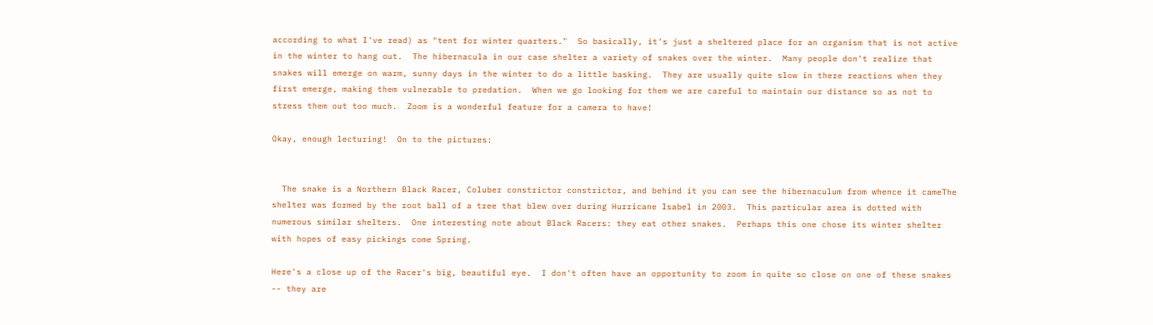according to what I've read) as "tent for winter quarters."  So basically, it's just a sheltered place for an organism that is not active in the winter to hang out.  The hibernacula in our case shelter a variety of snakes over the winter.  Many people don't realize that snakes will emerge on warm, sunny days in the winter to do a little basking.  They are usually quite slow in there reactions when they first emerge, making them vulnerable to predation.  When we go looking for them we are careful to maintain our distance so as not to stress them out too much.  Zoom is a wonderful feature for a camera to have!

Okay, enough lecturing!  On to the pictures:


  The snake is a Northern Black Racer, Coluber constrictor constrictor, and behind it you can see the hibernaculum from whence it cameThe shelter was formed by the root ball of a tree that blew over during Hurricane Isabel in 2003.  This particular area is dotted with numerous similar shelters.  One interesting note about Black Racers: they eat other snakes.  Perhaps this one chose its winter shelter with hopes of easy pickings come Spring.

Here's a close up of the Racer's big, beautiful eye.  I don't often have an opportunity to zoom in quite so close on one of these snakes -- they are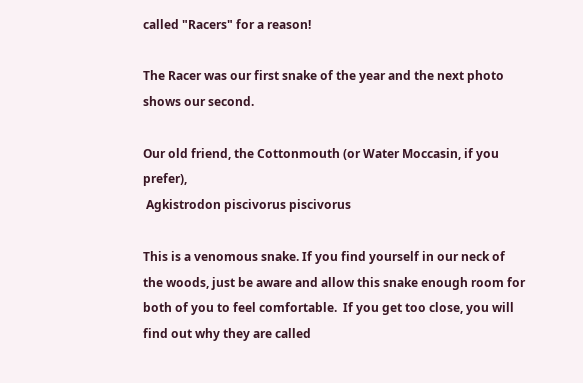called "Racers" for a reason!

The Racer was our first snake of the year and the next photo shows our second.

Our old friend, the Cottonmouth (or Water Moccasin, if you prefer),
 Agkistrodon piscivorus piscivorus

This is a venomous snake. If you find yourself in our neck of the woods, just be aware and allow this snake enough room for both of you to feel comfortable.  If you get too close, you will find out why they are called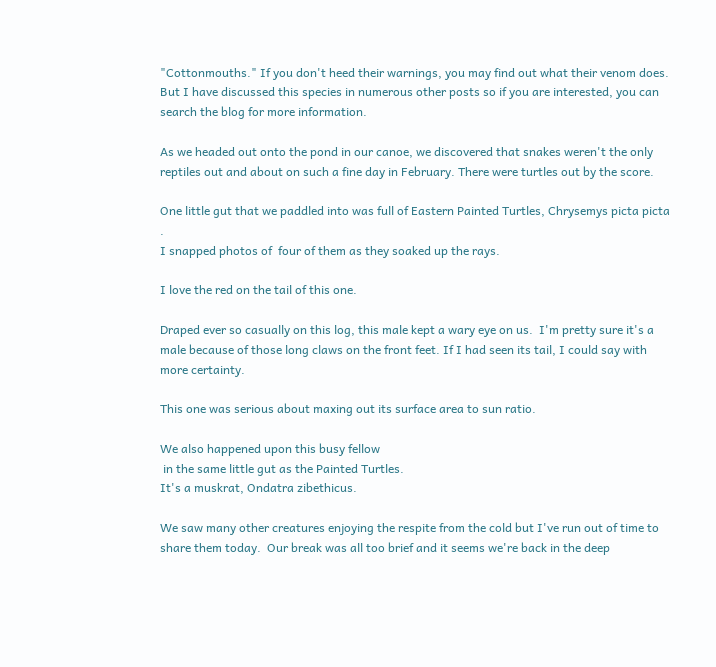"Cottonmouths." If you don't heed their warnings, you may find out what their venom does. But I have discussed this species in numerous other posts so if you are interested, you can search the blog for more information.

As we headed out onto the pond in our canoe, we discovered that snakes weren't the only reptiles out and about on such a fine day in February. There were turtles out by the score.

One little gut that we paddled into was full of Eastern Painted Turtles, Chrysemys picta picta .
I snapped photos of  four of them as they soaked up the rays.

I love the red on the tail of this one.

Draped ever so casually on this log, this male kept a wary eye on us.  I'm pretty sure it's a male because of those long claws on the front feet. If I had seen its tail, I could say with more certainty.

This one was serious about maxing out its surface area to sun ratio.

We also happened upon this busy fellow
 in the same little gut as the Painted Turtles.
It's a muskrat, Ondatra zibethicus.

We saw many other creatures enjoying the respite from the cold but I've run out of time to share them today.  Our break was all too brief and it seems we're back in the deep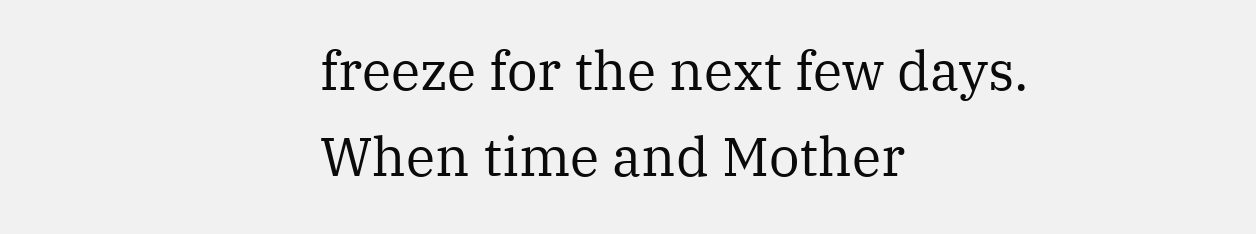freeze for the next few days.  When time and Mother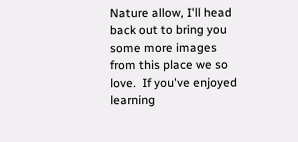Nature allow, I'll head back out to bring you some more images from this place we so love.  If you've enjoyed learning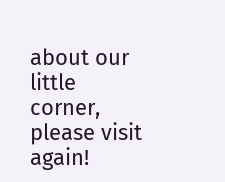about our little corner, please visit again!